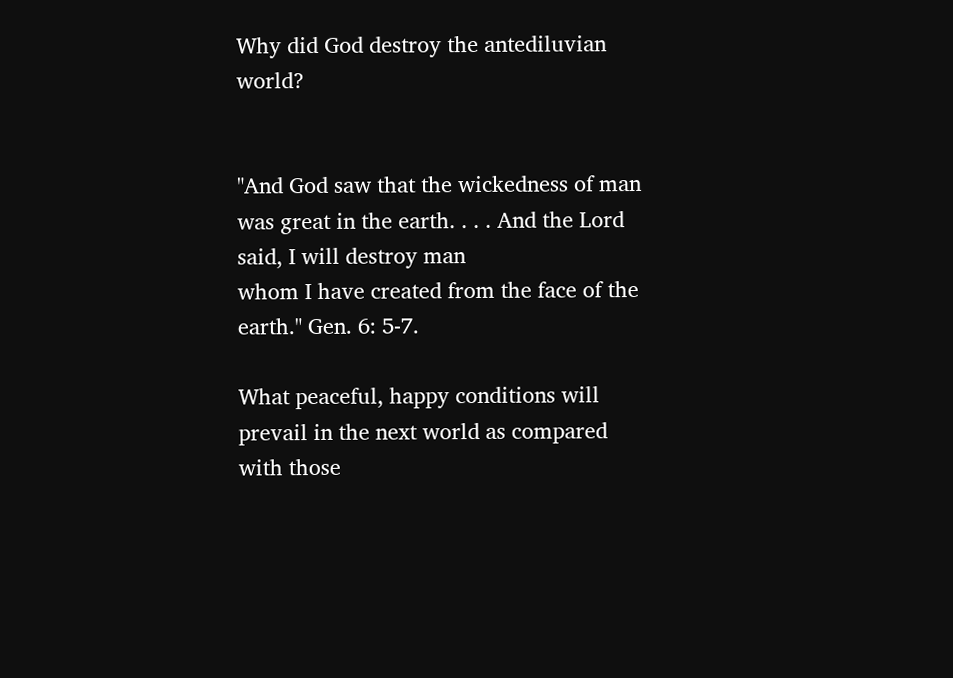Why did God destroy the antediluvian world?


"And God saw that the wickedness of man was great in the earth. . . . And the Lord said, I will destroy man
whom I have created from the face of the earth." Gen. 6: 5-7.

What peaceful, happy conditions will prevail in the next world as compared with those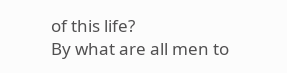of this life?
By what are all men to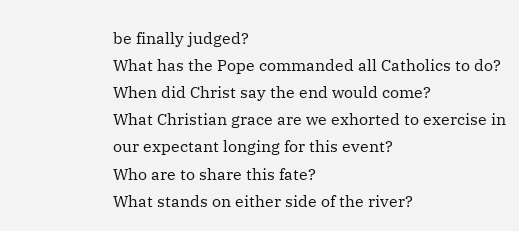be finally judged?
What has the Pope commanded all Catholics to do?
When did Christ say the end would come?
What Christian grace are we exhorted to exercise in our expectant longing for this event?
Who are to share this fate?
What stands on either side of the river?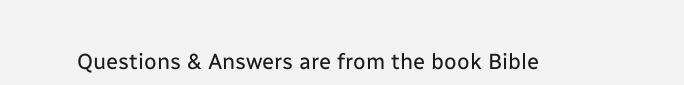Questions & Answers are from the book Bible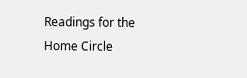Readings for the Home Circle